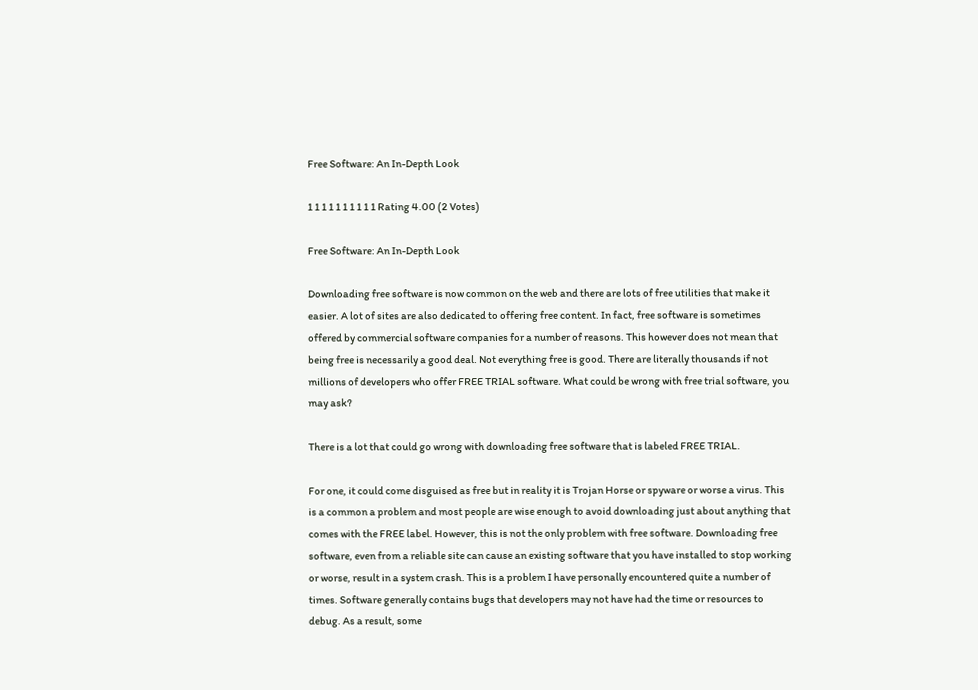Free Software: An In-Depth Look

1 1 1 1 1 1 1 1 1 1 Rating 4.00 (2 Votes)

Free Software: An In-Depth Look

Downloading free software is now common on the web and there are lots of free utilities that make it easier. A lot of sites are also dedicated to offering free content. In fact, free software is sometimes offered by commercial software companies for a number of reasons. This however does not mean that being free is necessarily a good deal. Not everything free is good. There are literally thousands if not millions of developers who offer FREE TRIAL software. What could be wrong with free trial software, you may ask?

There is a lot that could go wrong with downloading free software that is labeled FREE TRIAL.

For one, it could come disguised as free but in reality it is Trojan Horse or spyware or worse a virus. This is a common a problem and most people are wise enough to avoid downloading just about anything that comes with the FREE label. However, this is not the only problem with free software. Downloading free software, even from a reliable site can cause an existing software that you have installed to stop working or worse, result in a system crash. This is a problem I have personally encountered quite a number of times. Software generally contains bugs that developers may not have had the time or resources to debug. As a result, some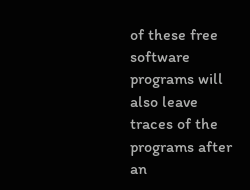of these free software programs will also leave traces of the programs after an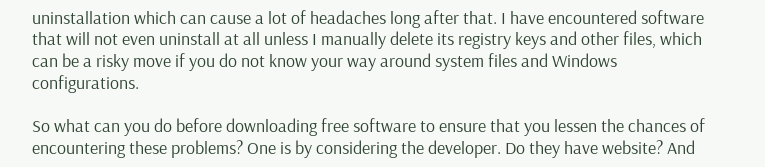uninstallation which can cause a lot of headaches long after that. I have encountered software that will not even uninstall at all unless I manually delete its registry keys and other files, which can be a risky move if you do not know your way around system files and Windows configurations.

So what can you do before downloading free software to ensure that you lessen the chances of encountering these problems? One is by considering the developer. Do they have website? And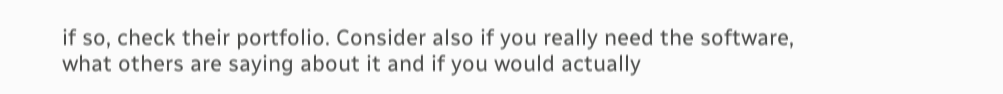if so, check their portfolio. Consider also if you really need the software, what others are saying about it and if you would actually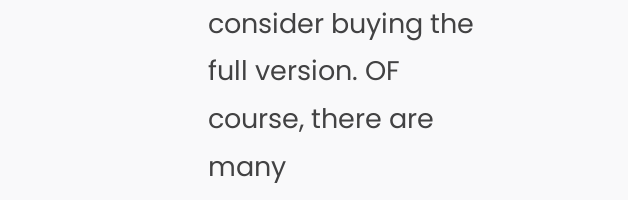consider buying the full version. OF course, there are many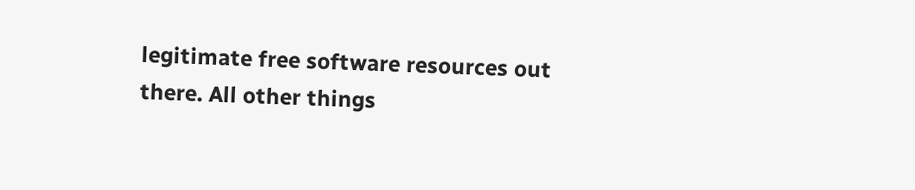legitimate free software resources out there. All other things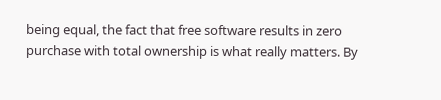being equal, the fact that free software results in zero purchase with total ownership is what really matters. By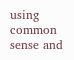using common sense and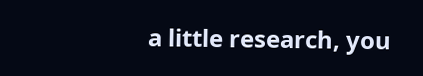a little research, you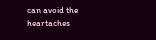can avoid the heartaches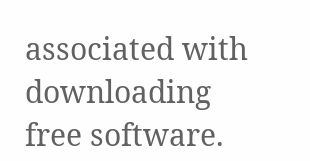associated with downloading free software.